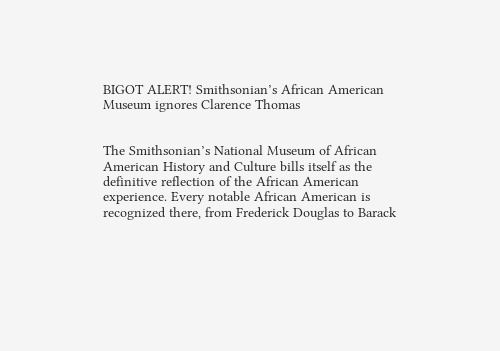BIGOT ALERT! Smithsonian’s African American Museum ignores Clarence Thomas


The Smithsonian’s National Museum of African American History and Culture bills itself as the definitive reflection of the African American experience. Every notable African American is recognized there, from Frederick Douglas to Barack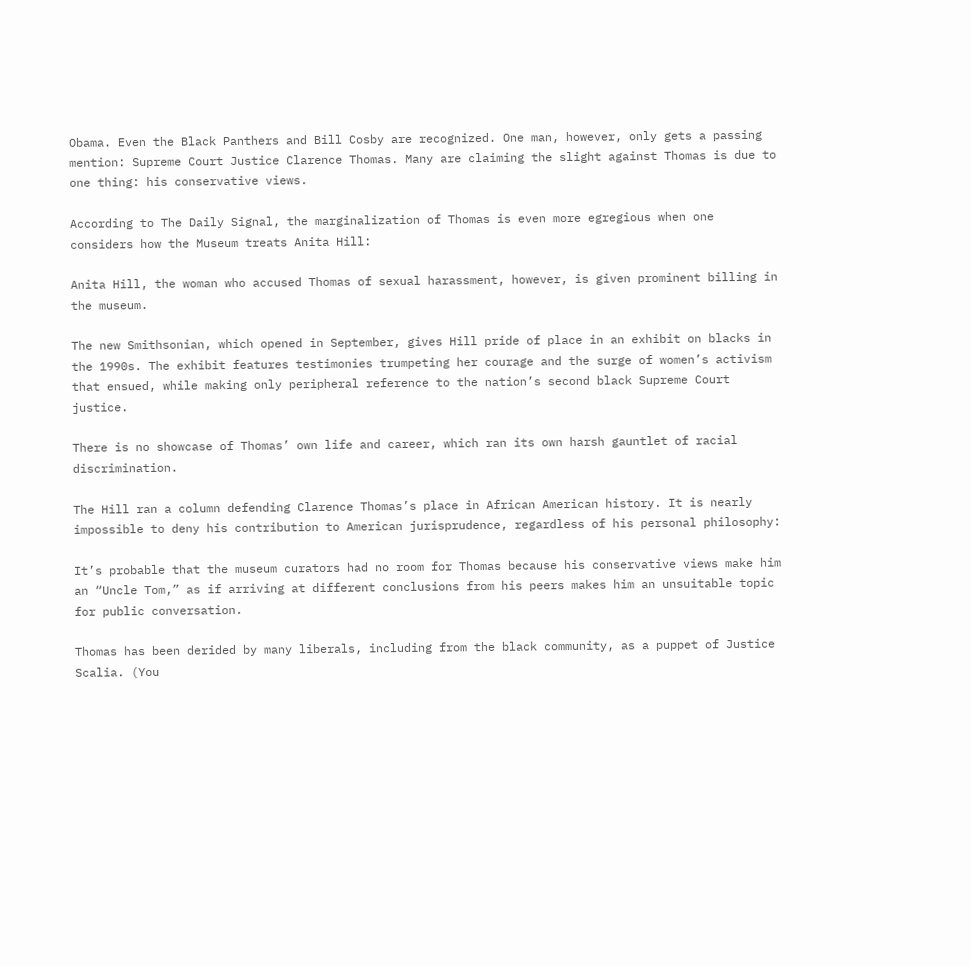Obama. Even the Black Panthers and Bill Cosby are recognized. One man, however, only gets a passing mention: Supreme Court Justice Clarence Thomas. Many are claiming the slight against Thomas is due to one thing: his conservative views.

According to The Daily Signal, the marginalization of Thomas is even more egregious when one considers how the Museum treats Anita Hill:

Anita Hill, the woman who accused Thomas of sexual harassment, however, is given prominent billing in the museum.

The new Smithsonian, which opened in September, gives Hill pride of place in an exhibit on blacks in the 1990s. The exhibit features testimonies trumpeting her courage and the surge of women’s activism that ensued, while making only peripheral reference to the nation’s second black Supreme Court justice.

There is no showcase of Thomas’ own life and career, which ran its own harsh gauntlet of racial discrimination.

The Hill ran a column defending Clarence Thomas’s place in African American history. It is nearly impossible to deny his contribution to American jurisprudence, regardless of his personal philosophy:

It’s probable that the museum curators had no room for Thomas because his conservative views make him an “Uncle Tom,” as if arriving at different conclusions from his peers makes him an unsuitable topic for public conversation.

Thomas has been derided by many liberals, including from the black community, as a puppet of Justice Scalia. (You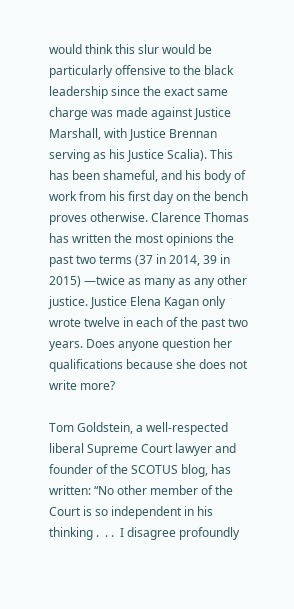would think this slur would be particularly offensive to the black leadership since the exact same charge was made against Justice Marshall, with Justice Brennan serving as his Justice Scalia). This has been shameful, and his body of work from his first day on the bench proves otherwise. Clarence Thomas has written the most opinions the past two terms (37 in 2014, 39 in 2015) —twice as many as any other justice. Justice Elena Kagan only wrote twelve in each of the past two years. Does anyone question her qualifications because she does not write more?

Tom Goldstein, a well-respected liberal Supreme Court lawyer and founder of the SCOTUS blog, has written: “No other member of the Court is so independent in his thinking .  . .  I disagree profoundly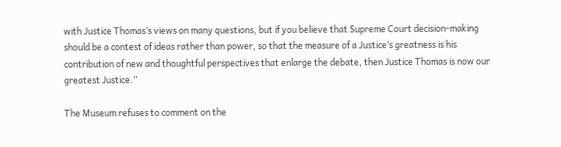with Justice Thomas’s views on many questions, but if you believe that Supreme Court decision-making should be a contest of ideas rather than power, so that the measure of a Justice’s greatness is his contribution of new and thoughtful perspectives that enlarge the debate, then Justice Thomas is now our greatest Justice.”

The Museum refuses to comment on the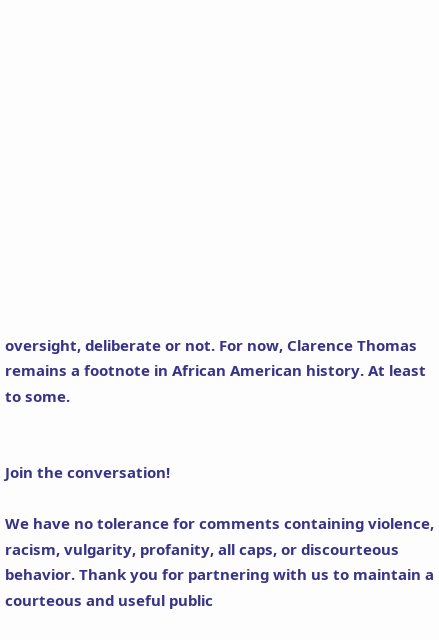oversight, deliberate or not. For now, Clarence Thomas remains a footnote in African American history. At least to some.


Join the conversation!

We have no tolerance for comments containing violence, racism, vulgarity, profanity, all caps, or discourteous behavior. Thank you for partnering with us to maintain a courteous and useful public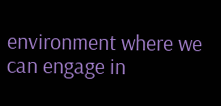environment where we can engage in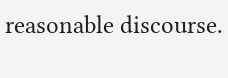reasonable discourse.